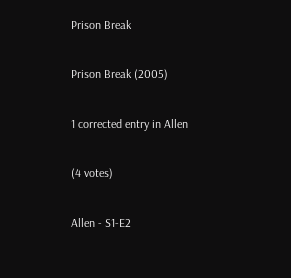Prison Break

Prison Break (2005)

1 corrected entry in Allen

(4 votes)

Allen - S1-E2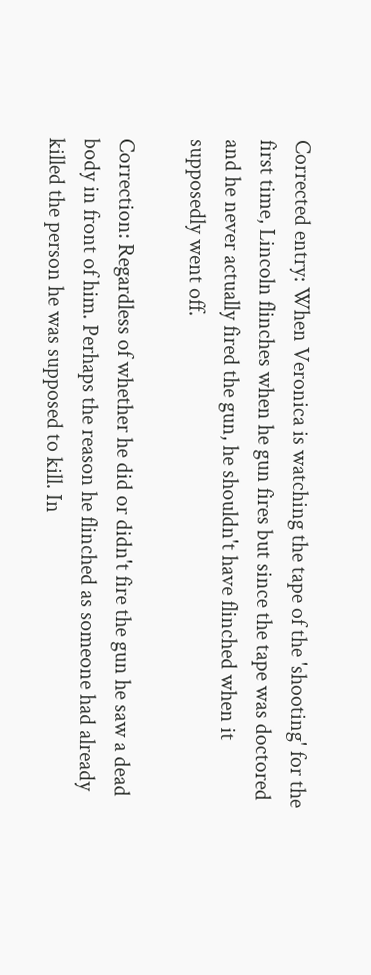Corrected entry: When Veronica is watching the tape of the 'shooting' for the first time, Lincoln flinches when he gun fires but since the tape was doctored and he never actually fired the gun, he shouldn't have flinched when it supposedly went off.

Correction: Regardless of whether he did or didn't fire the gun he saw a dead body in front of him. Perhaps the reason he flinched as someone had already killed the person he was supposed to kill. In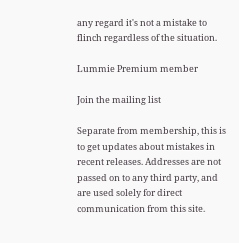any regard it's not a mistake to flinch regardless of the situation.

Lummie Premium member

Join the mailing list

Separate from membership, this is to get updates about mistakes in recent releases. Addresses are not passed on to any third party, and are used solely for direct communication from this site.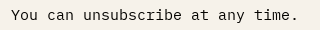You can unsubscribe at any time.